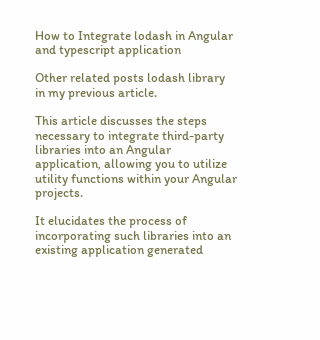How to Integrate lodash in Angular and typescript application

Other related posts lodash library in my previous article.

This article discusses the steps necessary to integrate third-party libraries into an Angular application, allowing you to utilize utility functions within your Angular projects.

It elucidates the process of incorporating such libraries into an existing application generated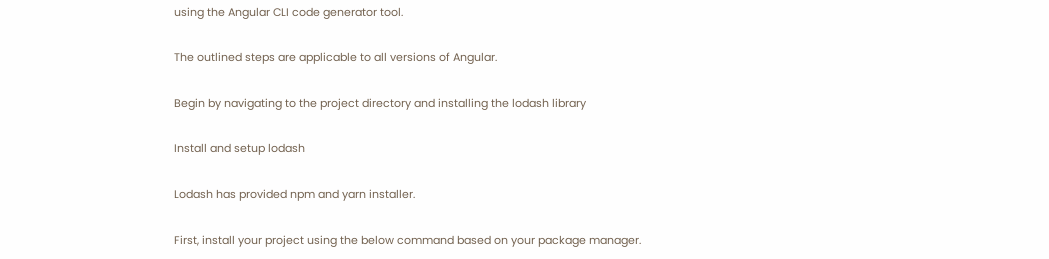using the Angular CLI code generator tool.

The outlined steps are applicable to all versions of Angular.

Begin by navigating to the project directory and installing the lodash library

Install and setup lodash

Lodash has provided npm and yarn installer.

First, install your project using the below command based on your package manager.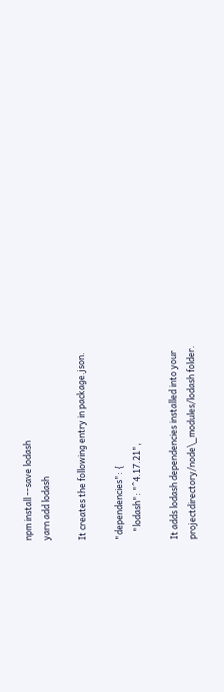npm install --save lodash
yarn add lodash

It creates the following entry in package.json.

"dependencies": {
    "lodash": "^4.17.21",

It adds lodash dependencies installed into your projectdirectory/node\_modules/lodash folder.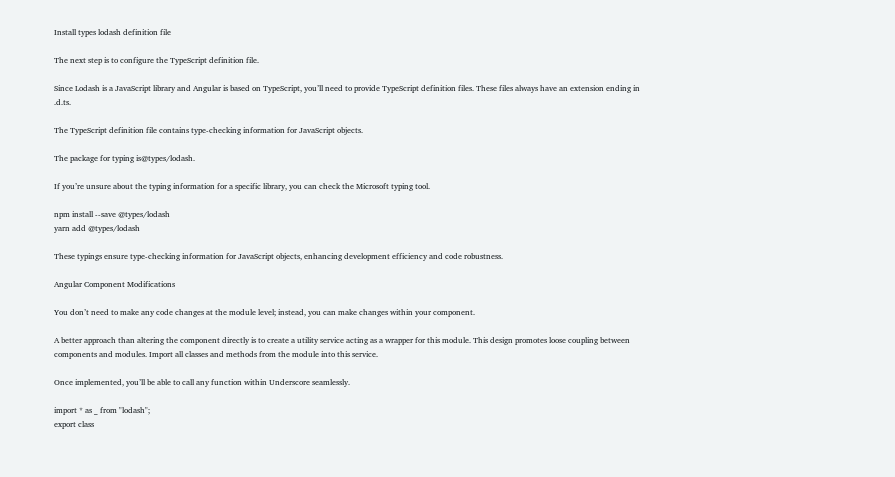Install types lodash definition file

The next step is to configure the TypeScript definition file.

Since Lodash is a JavaScript library and Angular is based on TypeScript, you’ll need to provide TypeScript definition files. These files always have an extension ending in .d.ts.

The TypeScript definition file contains type-checking information for JavaScript objects.

The package for typing is@types/lodash.

If you’re unsure about the typing information for a specific library, you can check the Microsoft typing tool.

npm install --save @types/lodash
yarn add @types/lodash

These typings ensure type-checking information for JavaScript objects, enhancing development efficiency and code robustness.

Angular Component Modifications

You don’t need to make any code changes at the module level; instead, you can make changes within your component.

A better approach than altering the component directly is to create a utility service acting as a wrapper for this module. This design promotes loose coupling between components and modules. Import all classes and methods from the module into this service.

Once implemented, you’ll be able to call any function within Underscore seamlessly.

import * as _ from "lodash";
export class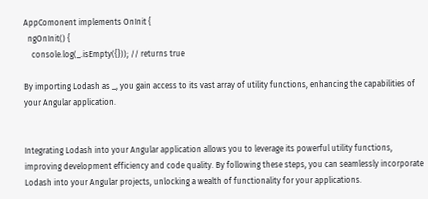AppComonent implements OnInit {
  ngOnInit() {
    console.log(_.isEmpty({})); // returns true

By importing Lodash as _, you gain access to its vast array of utility functions, enhancing the capabilities of your Angular application.


Integrating Lodash into your Angular application allows you to leverage its powerful utility functions, improving development efficiency and code quality. By following these steps, you can seamlessly incorporate Lodash into your Angular projects, unlocking a wealth of functionality for your applications.